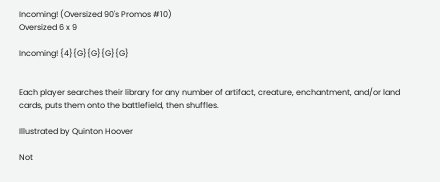Incoming! (Oversized 90's Promos #10)
Oversized 6 x 9

Incoming! {4}{G}{G}{G}{G}


Each player searches their library for any number of artifact, creature, enchantment, and/or land cards, puts them onto the battlefield, then shuffles.

Illustrated by Quinton Hoover

Not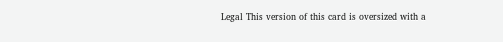Legal This version of this card is oversized with a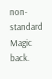non-standard Magic back.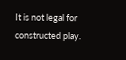It is not legal for constructed play.